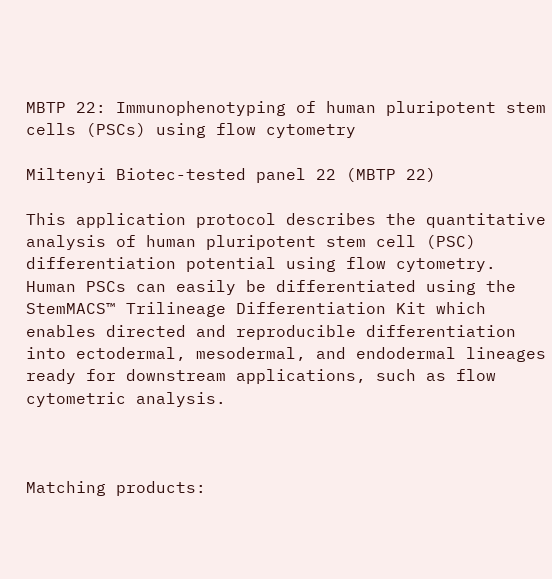MBTP 22: Immunophenotyping of human pluripotent stem cells (PSCs) using flow cytometry

Miltenyi Biotec-tested panel 22 (MBTP 22)

This application protocol describes the quantitative analysis of human pluripotent stem cell (PSC) differentiation potential using flow cytometry. Human PSCs can easily be differentiated using the StemMACS™ Trilineage Differentiation Kit which enables directed and reproducible differentiation into ectodermal, mesodermal, and endodermal lineages ready for downstream applications, such as flow cytometric analysis.



Matching products: